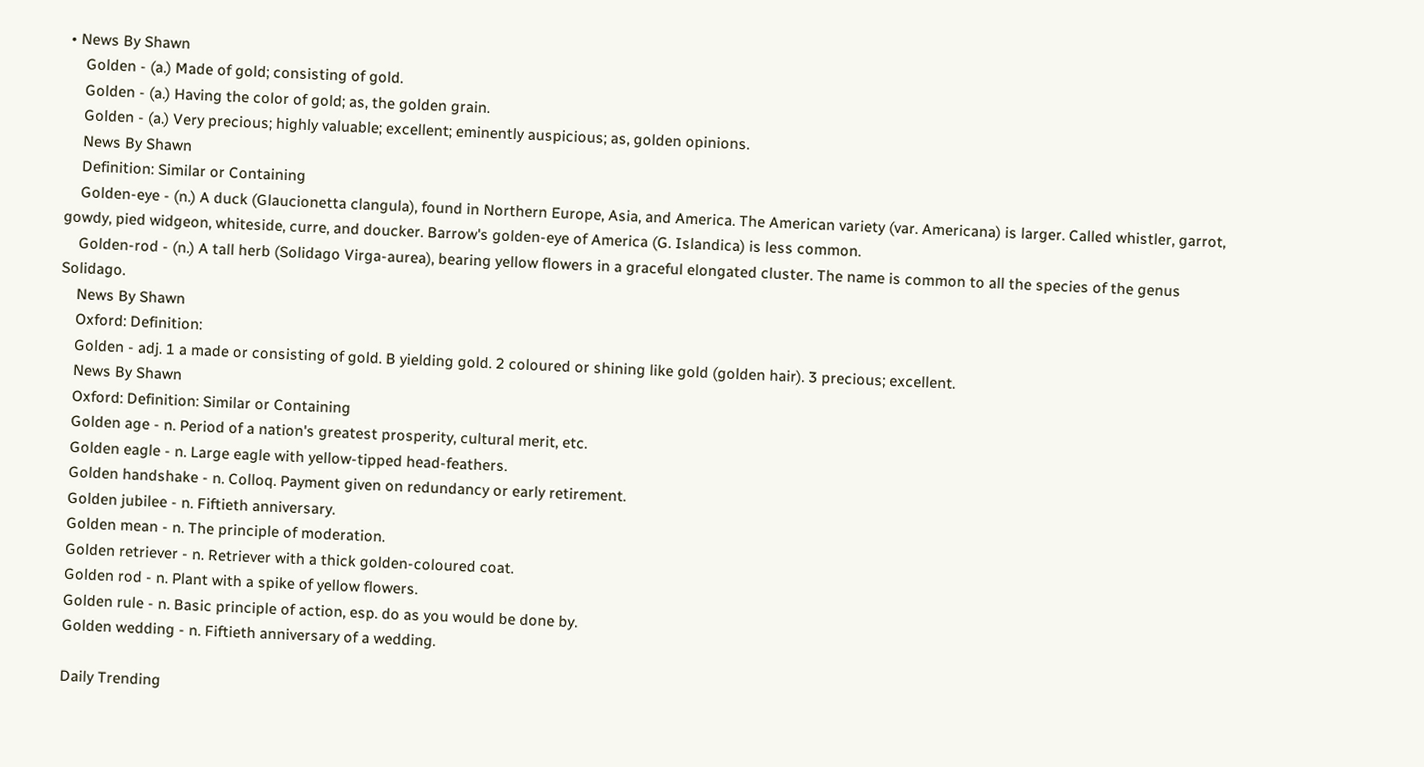• News By Shawn
    Golden - (a.) Made of gold; consisting of gold.
    Golden - (a.) Having the color of gold; as, the golden grain.
    Golden - (a.) Very precious; highly valuable; excellent; eminently auspicious; as, golden opinions.
    News By Shawn
    Definition: Similar or Containing
    Golden-eye - (n.) A duck (Glaucionetta clangula), found in Northern Europe, Asia, and America. The American variety (var. Americana) is larger. Called whistler, garrot, gowdy, pied widgeon, whiteside, curre, and doucker. Barrow's golden-eye of America (G. Islandica) is less common.
    Golden-rod - (n.) A tall herb (Solidago Virga-aurea), bearing yellow flowers in a graceful elongated cluster. The name is common to all the species of the genus Solidago.
    News By Shawn
    Oxford: Definition:
    Golden - adj. 1 a made or consisting of gold. B yielding gold. 2 coloured or shining like gold (golden hair). 3 precious; excellent.
    News By Shawn
    Oxford: Definition: Similar or Containing
    Golden age - n. Period of a nation's greatest prosperity, cultural merit, etc.
    Golden eagle - n. Large eagle with yellow-tipped head-feathers.
    Golden handshake - n. Colloq. Payment given on redundancy or early retirement.
    Golden jubilee - n. Fiftieth anniversary.
    Golden mean - n. The principle of moderation.
    Golden retriever - n. Retriever with a thick golden-coloured coat.
    Golden rod - n. Plant with a spike of yellow flowers.
    Golden rule - n. Basic principle of action, esp. do as you would be done by.
    Golden wedding - n. Fiftieth anniversary of a wedding.

    Daily Trending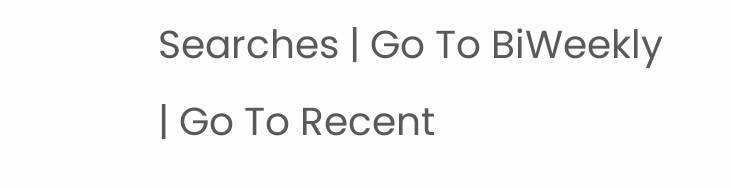Searches | Go To BiWeekly | Go To Recent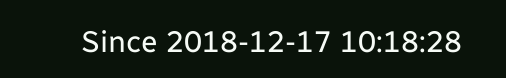Since 2018-12-17 10:18:28